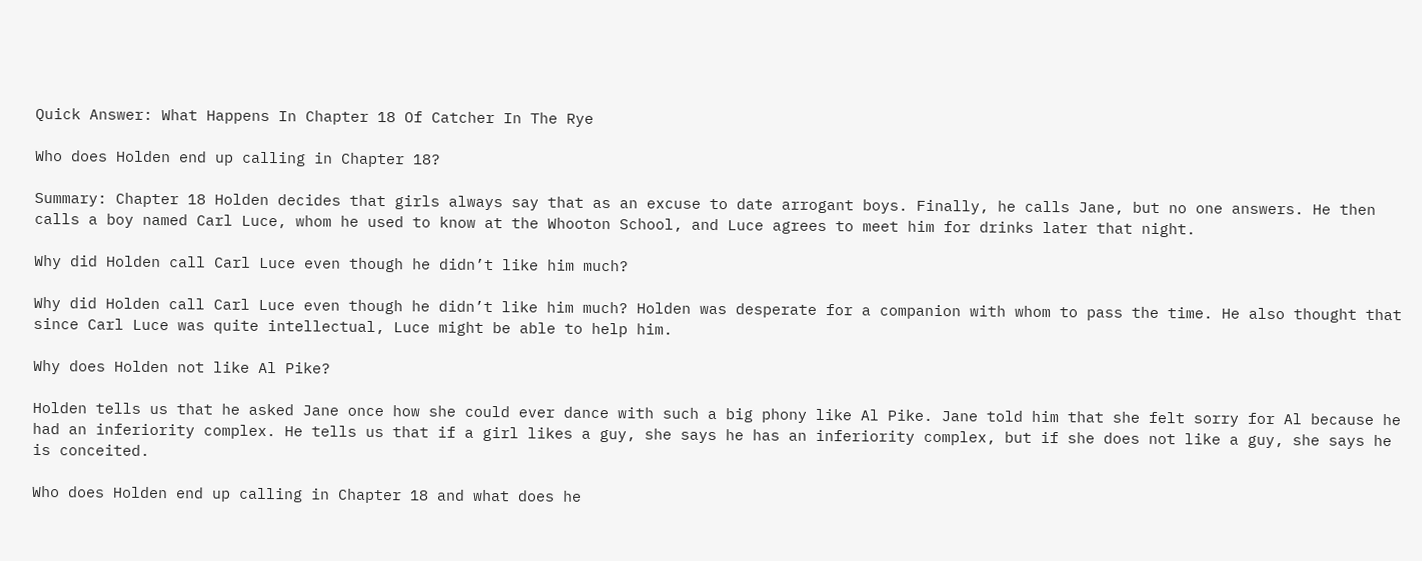Quick Answer: What Happens In Chapter 18 Of Catcher In The Rye

Who does Holden end up calling in Chapter 18?

Summary: Chapter 18 Holden decides that girls always say that as an excuse to date arrogant boys. Finally, he calls Jane, but no one answers. He then calls a boy named Carl Luce, whom he used to know at the Whooton School, and Luce agrees to meet him for drinks later that night.

Why did Holden call Carl Luce even though he didn’t like him much?

Why did Holden call Carl Luce even though he didn’t like him much? Holden was desperate for a companion with whom to pass the time. He also thought that since Carl Luce was quite intellectual, Luce might be able to help him.

Why does Holden not like Al Pike?

Holden tells us that he asked Jane once how she could ever dance with such a big phony like Al Pike. Jane told him that she felt sorry for Al because he had an inferiority complex. He tells us that if a girl likes a guy, she says he has an inferiority complex, but if she does not like a guy, she says he is conceited.

Who does Holden end up calling in Chapter 18 and what does he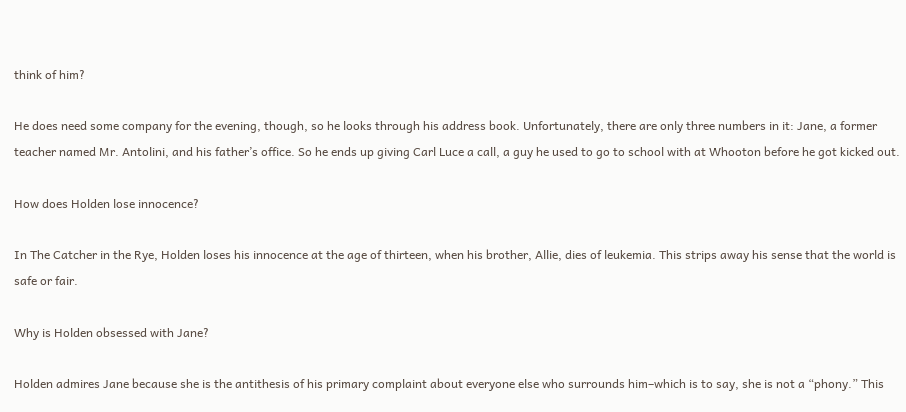think of him?

He does need some company for the evening, though, so he looks through his address book. Unfortunately, there are only three numbers in it: Jane, a former teacher named Mr. Antolini, and his father’s office. So he ends up giving Carl Luce a call, a guy he used to go to school with at Whooton before he got kicked out.

How does Holden lose innocence?

In The Catcher in the Rye, Holden loses his innocence at the age of thirteen, when his brother, Allie, dies of leukemia. This strips away his sense that the world is safe or fair.

Why is Holden obsessed with Jane?

Holden admires Jane because she is the antithesis of his primary complaint about everyone else who surrounds him–which is to say, she is not a “phony.” This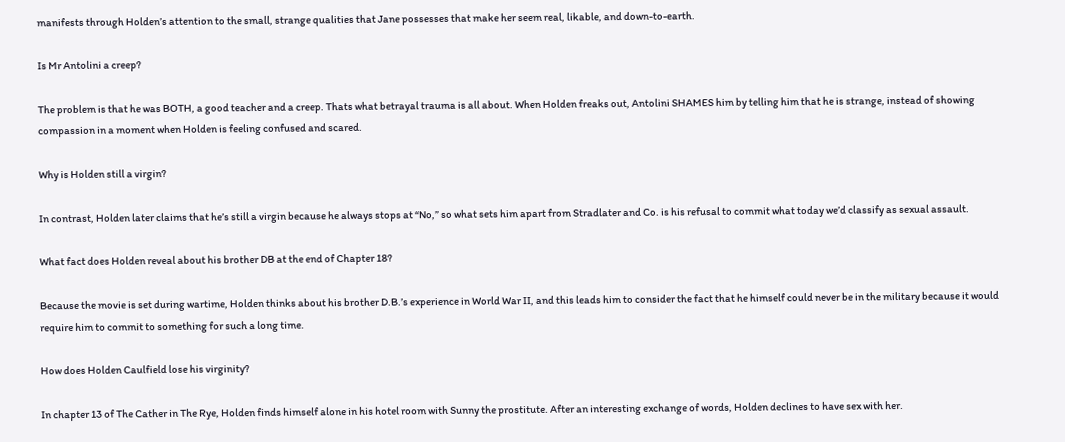manifests through Holden’s attention to the small, strange qualities that Jane possesses that make her seem real, likable, and down-to-earth.

Is Mr Antolini a creep?

The problem is that he was BOTH, a good teacher and a creep. Thats what betrayal trauma is all about. When Holden freaks out, Antolini SHAMES him by telling him that he is strange, instead of showing compassion in a moment when Holden is feeling confused and scared.

Why is Holden still a virgin?

In contrast, Holden later claims that he’s still a virgin because he always stops at “No,” so what sets him apart from Stradlater and Co. is his refusal to commit what today we’d classify as sexual assault.

What fact does Holden reveal about his brother DB at the end of Chapter 18?

Because the movie is set during wartime, Holden thinks about his brother D.B.’s experience in World War II, and this leads him to consider the fact that he himself could never be in the military because it would require him to commit to something for such a long time.

How does Holden Caulfield lose his virginity?

In chapter 13 of The Cather in The Rye, Holden finds himself alone in his hotel room with Sunny the prostitute. After an interesting exchange of words, Holden declines to have sex with her.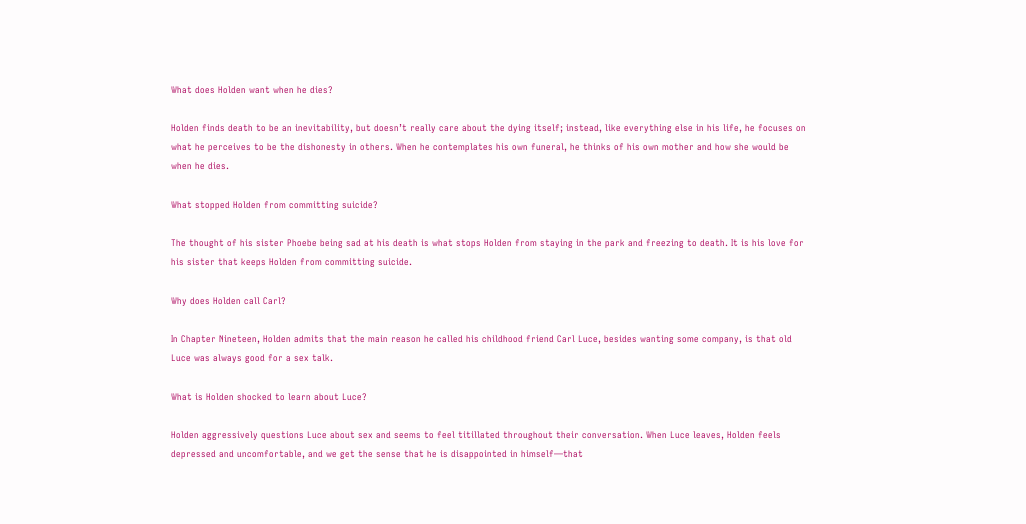What does Holden want when he dies?

Holden finds death to be an inevitability, but doesn’t really care about the dying itself; instead, like everything else in his life, he focuses on what he perceives to be the dishonesty in others. When he contemplates his own funeral, he thinks of his own mother and how she would be when he dies.

What stopped Holden from committing suicide?

The thought of his sister Phoebe being sad at his death is what stops Holden from staying in the park and freezing to death. It is his love for his sister that keeps Holden from committing suicide.

Why does Holden call Carl?

In Chapter Nineteen, Holden admits that the main reason he called his childhood friend Carl Luce, besides wanting some company, is that old Luce was always good for a sex talk.

What is Holden shocked to learn about Luce?

Holden aggressively questions Luce about sex and seems to feel titillated throughout their conversation. When Luce leaves, Holden feels depressed and uncomfortable, and we get the sense that he is disappointed in himself—that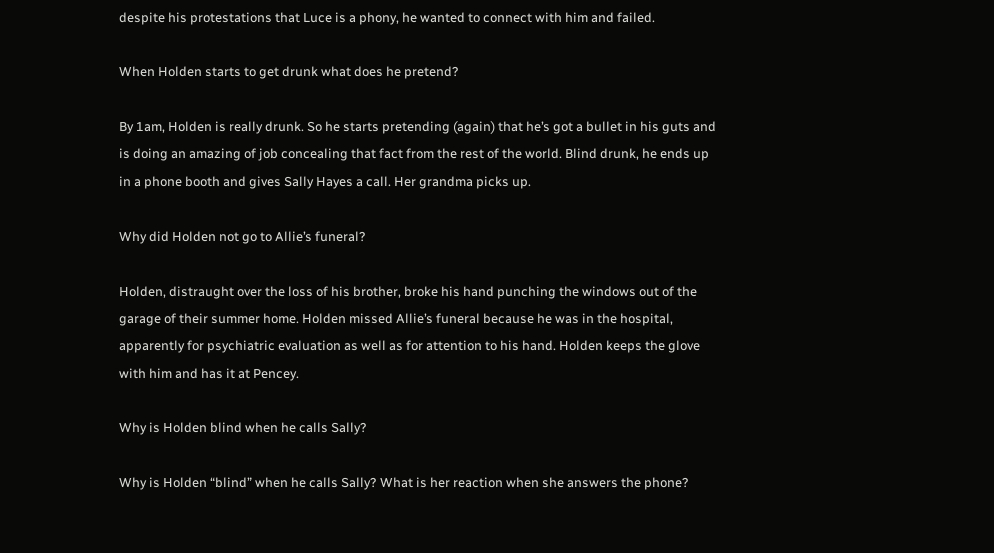despite his protestations that Luce is a phony, he wanted to connect with him and failed.

When Holden starts to get drunk what does he pretend?

By 1am, Holden is really drunk. So he starts pretending (again) that he’s got a bullet in his guts and is doing an amazing of job concealing that fact from the rest of the world. Blind drunk, he ends up in a phone booth and gives Sally Hayes a call. Her grandma picks up.

Why did Holden not go to Allie’s funeral?

Holden, distraught over the loss of his brother, broke his hand punching the windows out of the garage of their summer home. Holden missed Allie’s funeral because he was in the hospital, apparently for psychiatric evaluation as well as for attention to his hand. Holden keeps the glove with him and has it at Pencey.

Why is Holden blind when he calls Sally?

Why is Holden “blind” when he calls Sally? What is her reaction when she answers the phone?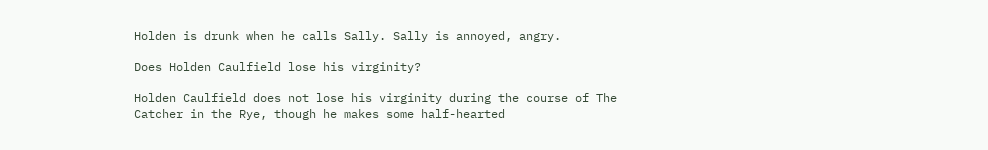Holden is drunk when he calls Sally. Sally is annoyed, angry.

Does Holden Caulfield lose his virginity?

Holden Caulfield does not lose his virginity during the course of The Catcher in the Rye, though he makes some half-hearted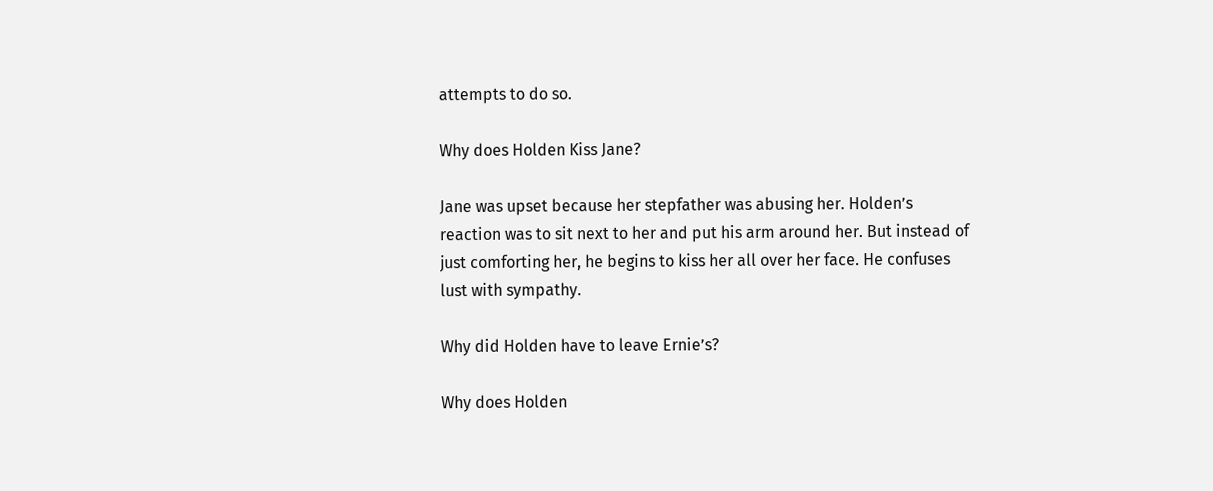attempts to do so.

Why does Holden Kiss Jane?

Jane was upset because her stepfather was abusing her. Holden’s reaction was to sit next to her and put his arm around her. But instead of just comforting her, he begins to kiss her all over her face. He confuses lust with sympathy.

Why did Holden have to leave Ernie’s?

Why does Holden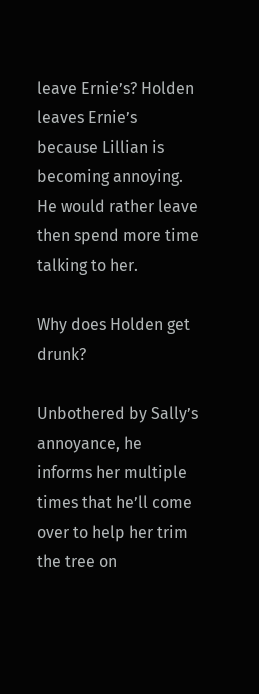leave Ernie’s? Holden leaves Ernie’s because Lillian is becoming annoying. He would rather leave then spend more time talking to her.

Why does Holden get drunk?

Unbothered by Sally’s annoyance, he informs her multiple times that he’ll come over to help her trim the tree on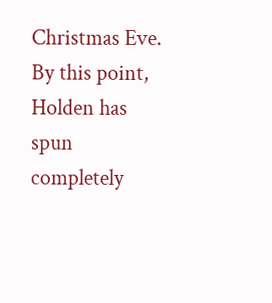Christmas Eve. By this point, Holden has spun completely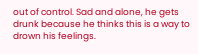out of control. Sad and alone, he gets drunk because he thinks this is a way to drown his feelings.